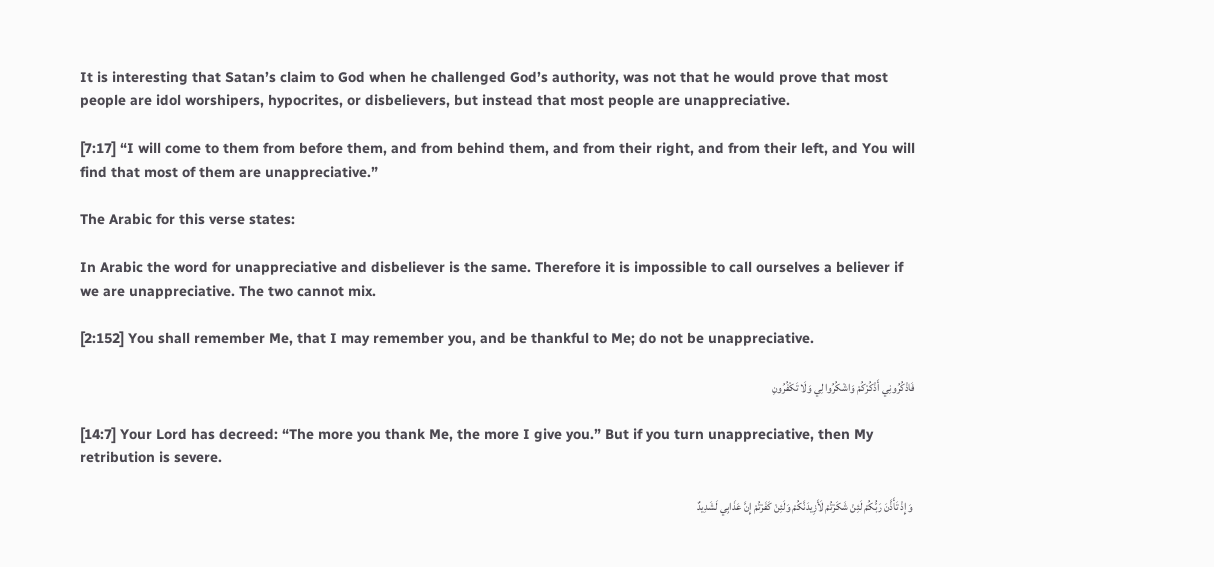It is interesting that Satan’s claim to God when he challenged God’s authority, was not that he would prove that most people are idol worshipers, hypocrites, or disbelievers, but instead that most people are unappreciative.

[7:17] “I will come to them from before them, and from behind them, and from their right, and from their left, and You will find that most of them are unappreciative.”

The Arabic for this verse states:

In Arabic the word for unappreciative and disbeliever is the same. Therefore it is impossible to call ourselves a believer if we are unappreciative. The two cannot mix.

[2:152] You shall remember Me, that I may remember you, and be thankful to Me; do not be unappreciative.

فَاذْكُرُونِي أَذْكُرْكُمْ وَاشْكُرُوا لِي وَلَا تَكْفُرُونِ

[14:7] Your Lord has decreed: “The more you thank Me, the more I give you.” But if you turn unappreciative, then My retribution is severe.

 وَإِذْ تَأَذَّنَ رَبُّكُمْ لَئِنْ شَكَرْتُمْ لَأَزِيدَنَّكُمْ وَلَئِنْ كَفَرْتُمْ إِنَّ عَذَابِي لَشَدِيدٌ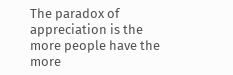The paradox of appreciation is the more people have the more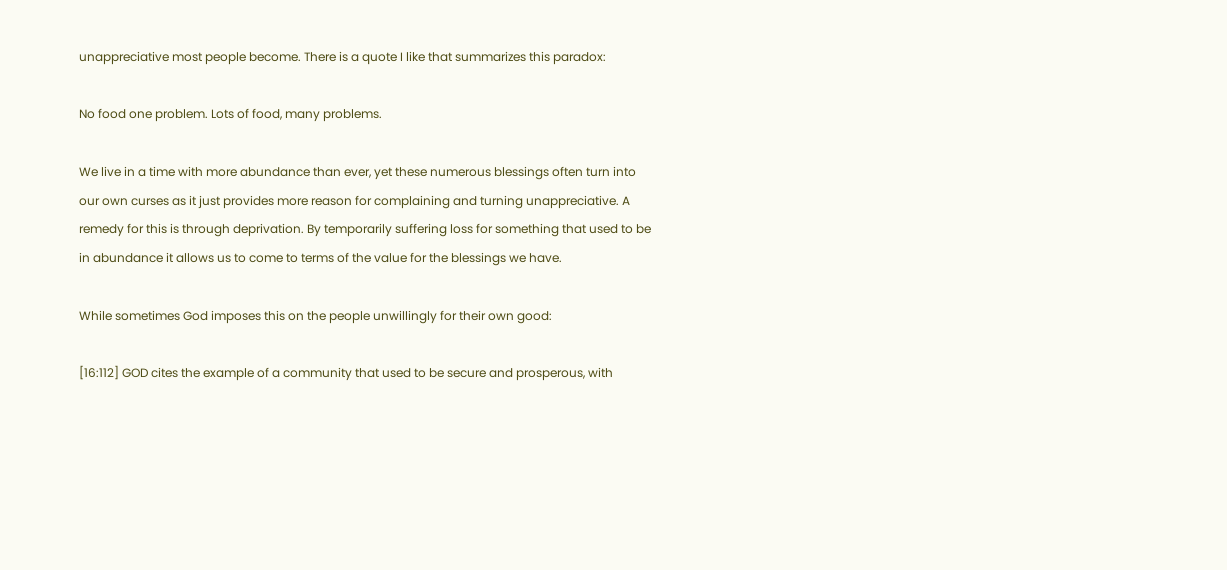unappreciative most people become. There is a quote I like that summarizes this paradox:

No food one problem. Lots of food, many problems.

We live in a time with more abundance than ever, yet these numerous blessings often turn into our own curses as it just provides more reason for complaining and turning unappreciative. A remedy for this is through deprivation. By temporarily suffering loss for something that used to be in abundance it allows us to come to terms of the value for the blessings we have.

While sometimes God imposes this on the people unwillingly for their own good:

[16:112] GOD cites the example of a community that used to be secure and prosperous, with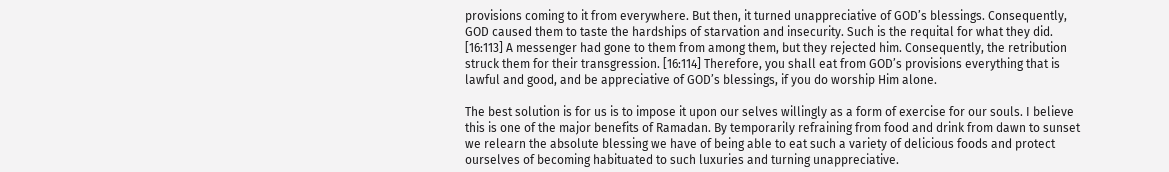provisions coming to it from everywhere. But then, it turned unappreciative of GOD’s blessings. Consequently, GOD caused them to taste the hardships of starvation and insecurity. Such is the requital for what they did. [16:113] A messenger had gone to them from among them, but they rejected him. Consequently, the retribution struck them for their transgression. [16:114] Therefore, you shall eat from GOD’s provisions everything that is lawful and good, and be appreciative of GOD’s blessings, if you do worship Him alone.

The best solution is for us is to impose it upon our selves willingly as a form of exercise for our souls. I believe this is one of the major benefits of Ramadan. By temporarily refraining from food and drink from dawn to sunset we relearn the absolute blessing we have of being able to eat such a variety of delicious foods and protect ourselves of becoming habituated to such luxuries and turning unappreciative.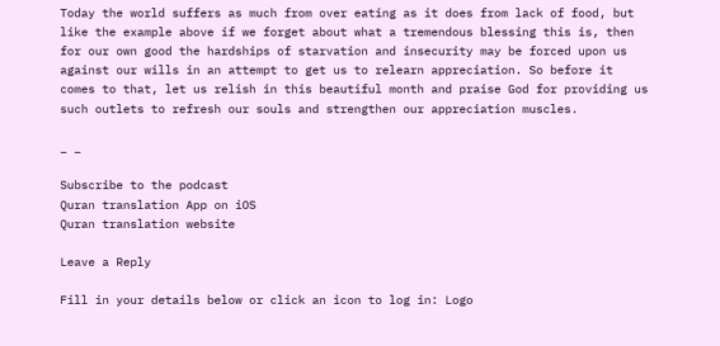Today the world suffers as much from over eating as it does from lack of food, but like the example above if we forget about what a tremendous blessing this is, then for our own good the hardships of starvation and insecurity may be forced upon us against our wills in an attempt to get us to relearn appreciation. So before it comes to that, let us relish in this beautiful month and praise God for providing us such outlets to refresh our souls and strengthen our appreciation muscles.

_ _

Subscribe to the podcast
Quran translation App on iOS
Quran translation website

Leave a Reply

Fill in your details below or click an icon to log in: Logo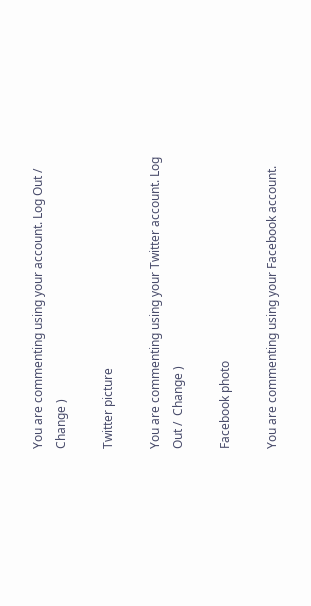You are commenting using your account. Log Out /  Change )

Twitter picture

You are commenting using your Twitter account. Log Out /  Change )

Facebook photo

You are commenting using your Facebook account.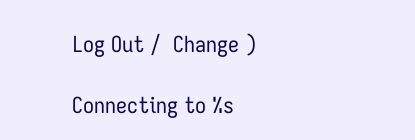Log Out /  Change )

Connecting to %s